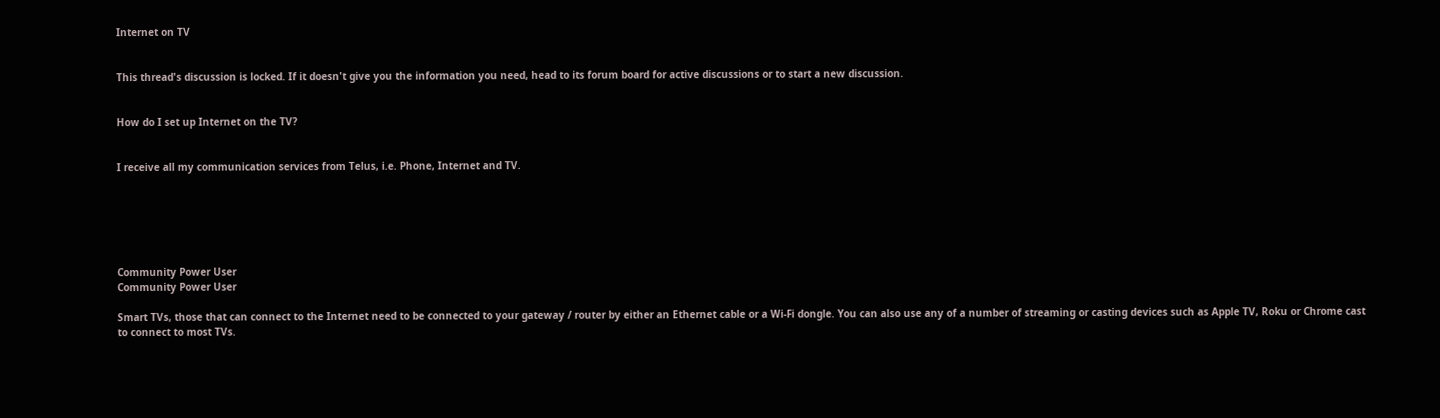Internet on TV


This thread's discussion is locked. If it doesn't give you the information you need, head to its forum board for active discussions or to start a new discussion.


How do I set up Internet on the TV?


I receive all my communication services from Telus, i.e. Phone, Internet and TV.






Community Power User
Community Power User

Smart TVs, those that can connect to the Internet need to be connected to your gateway / router by either an Ethernet cable or a Wi-Fi dongle. You can also use any of a number of streaming or casting devices such as Apple TV, Roku or Chrome cast to connect to most TVs.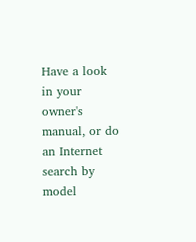Have a look in your owner's manual, or do an Internet search by model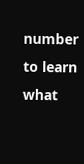number to learn what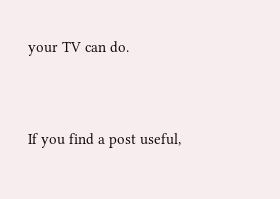your TV can do.




If you find a post useful,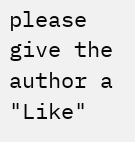please give the author a "Like"